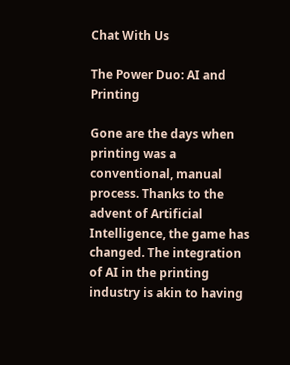Chat With Us

The Power Duo: AI and Printing

Gone are the days when printing was a conventional, manual process. Thanks to the advent of Artificial Intelligence, the game has changed. The integration of AI in the printing industry is akin to having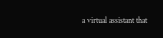a virtual assistant that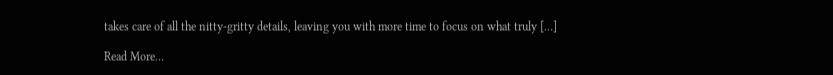takes care of all the nitty-gritty details, leaving you with more time to focus on what truly […]

Read More…